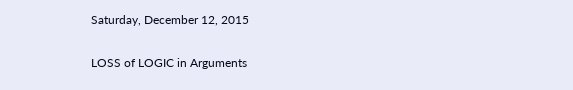Saturday, December 12, 2015

LOSS of LOGIC in Arguments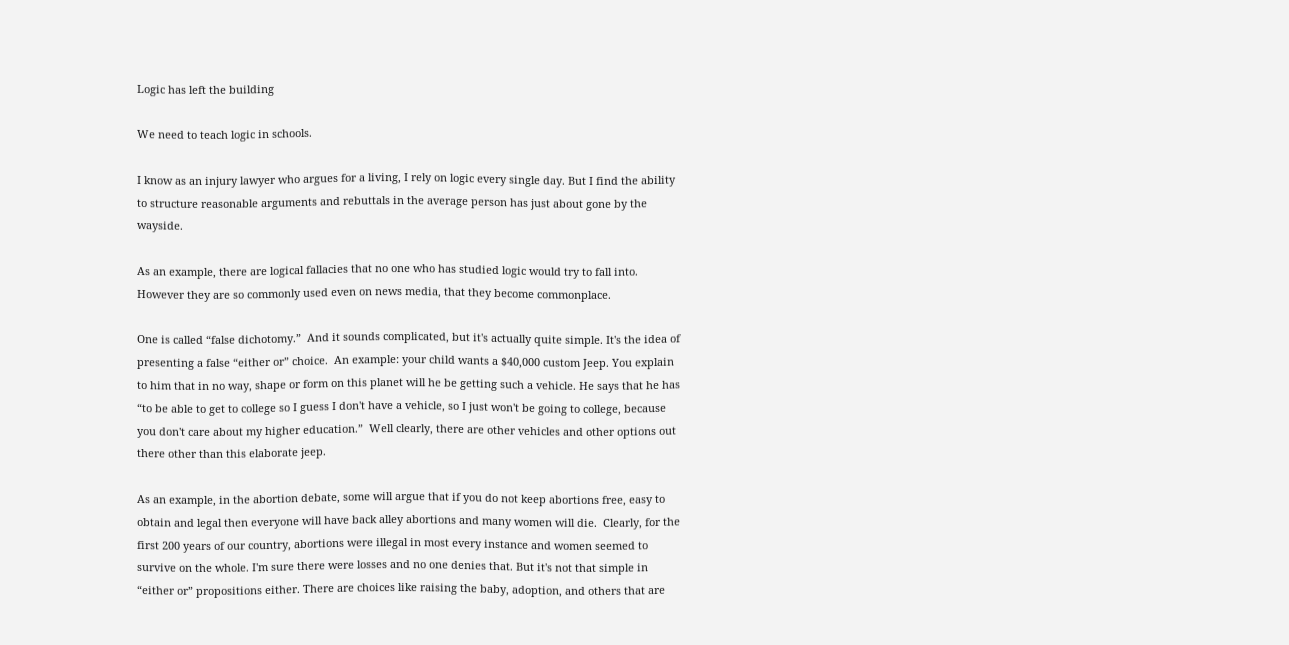Logic has left the building

We need to teach logic in schools.

I know as an injury lawyer who argues for a living, I rely on logic every single day. But I find the ability to structure reasonable arguments and rebuttals in the average person has just about gone by the wayside.

As an example, there are logical fallacies that no one who has studied logic would try to fall into. However they are so commonly used even on news media, that they become commonplace.

One is called “false dichotomy.”  And it sounds complicated, but it's actually quite simple. It's the idea of presenting a false “either or” choice.  An example: your child wants a $40,000 custom Jeep. You explain to him that in no way, shape or form on this planet will he be getting such a vehicle. He says that he has “to be able to get to college so I guess I don't have a vehicle, so I just won't be going to college, because you don't care about my higher education.”  Well clearly, there are other vehicles and other options out there other than this elaborate jeep.

As an example, in the abortion debate, some will argue that if you do not keep abortions free, easy to obtain and legal then everyone will have back alley abortions and many women will die.  Clearly, for the first 200 years of our country, abortions were illegal in most every instance and women seemed to survive on the whole. I'm sure there were losses and no one denies that. But it's not that simple in “either or” propositions either. There are choices like raising the baby, adoption, and others that are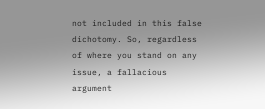not included in this false dichotomy. So, regardless of where you stand on any issue, a fallacious argument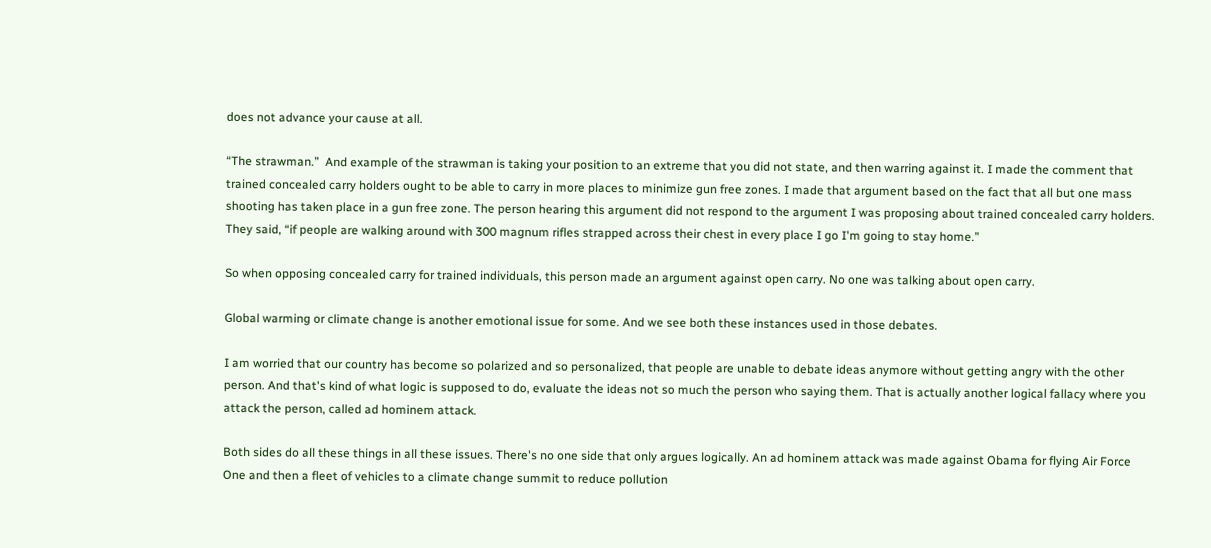does not advance your cause at all.

“The strawman.”  And example of the strawman is taking your position to an extreme that you did not state, and then warring against it. I made the comment that trained concealed carry holders ought to be able to carry in more places to minimize gun free zones. I made that argument based on the fact that all but one mass shooting has taken place in a gun free zone. The person hearing this argument did not respond to the argument I was proposing about trained concealed carry holders. They said, “if people are walking around with 300 magnum rifles strapped across their chest in every place I go I'm going to stay home.”

So when opposing concealed carry for trained individuals, this person made an argument against open carry. No one was talking about open carry.

Global warming or climate change is another emotional issue for some. And we see both these instances used in those debates.

I am worried that our country has become so polarized and so personalized, that people are unable to debate ideas anymore without getting angry with the other person. And that's kind of what logic is supposed to do, evaluate the ideas not so much the person who saying them. That is actually another logical fallacy where you attack the person, called ad hominem attack.

Both sides do all these things in all these issues. There's no one side that only argues logically. An ad hominem attack was made against Obama for flying Air Force One and then a fleet of vehicles to a climate change summit to reduce pollution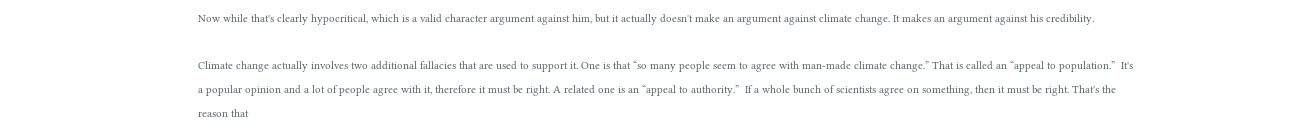Now while that's clearly hypocritical, which is a valid character argument against him, but it actually doesn't make an argument against climate change. It makes an argument against his credibility.

Climate change actually involves two additional fallacies that are used to support it. One is that “so many people seem to agree with man-made climate change.” That is called an “appeal to population.”  It's a popular opinion and a lot of people agree with it, therefore it must be right. A related one is an “appeal to authority.”  If a whole bunch of scientists agree on something, then it must be right. That's the reason that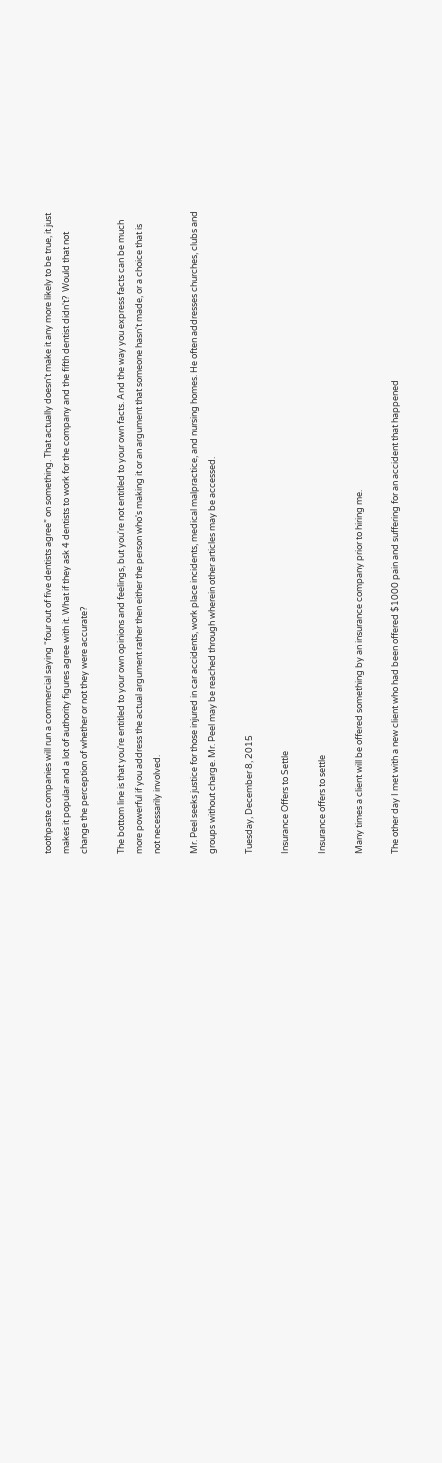toothpaste companies will run a commercial saying “four out of five dentists agree” on something. That actually doesn't make it any more likely to be true, it just makes it popular and a lot of authority figures agree with it. What if they ask 4 dentists to work for the company and the fifth dentist didn't?  Would that not change the perception of whether or not they were accurate?

The bottom line is that you're entitled to your own opinions and feelings, but you're not entitled to your own facts. And the way you express facts can be much more powerful if you address the actual argument rather then either the person who's making it or an argument that someone hasn't made, or a choice that is not necessarily involved.

Mr. Peel seeks justice for those injured in car accidents, work place incidents, medical malpractice, and nursing homes. He often addresses churches, clubs and groups without charge. Mr. Peel may be reached through wherein other articles may be accessed.

Tuesday, December 8, 2015

Insurance Offers to Settle

Insurance offers to settle

Many times a client will be offered something by an insurance company prior to hiring me.

The other day I met with a new client who had been offered $1000 pain and suffering for an accident that happened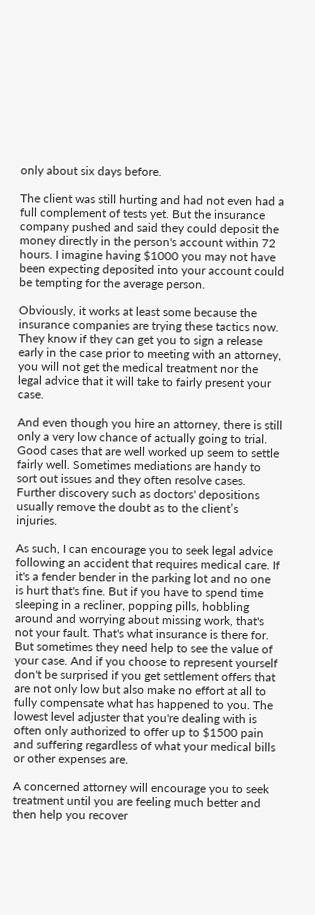only about six days before.

The client was still hurting and had not even had a full complement of tests yet. But the insurance company pushed and said they could deposit the money directly in the person's account within 72 hours. I imagine having $1000 you may not have been expecting deposited into your account could be tempting for the average person.

Obviously, it works at least some because the insurance companies are trying these tactics now. They know if they can get you to sign a release early in the case prior to meeting with an attorney, you will not get the medical treatment nor the legal advice that it will take to fairly present your case.

And even though you hire an attorney, there is still only a very low chance of actually going to trial.  Good cases that are well worked up seem to settle fairly well. Sometimes mediations are handy to sort out issues and they often resolve cases. Further discovery such as doctors' depositions usually remove the doubt as to the client’s injuries.

As such, I can encourage you to seek legal advice following an accident that requires medical care. If it's a fender bender in the parking lot and no one is hurt that's fine. But if you have to spend time sleeping in a recliner, popping pills, hobbling around and worrying about missing work, that's not your fault. That's what insurance is there for. But sometimes they need help to see the value of your case. And if you choose to represent yourself don't be surprised if you get settlement offers that are not only low but also make no effort at all to fully compensate what has happened to you. The lowest level adjuster that you're dealing with is often only authorized to offer up to $1500 pain and suffering regardless of what your medical bills or other expenses are.

A concerned attorney will encourage you to seek treatment until you are feeling much better and then help you recover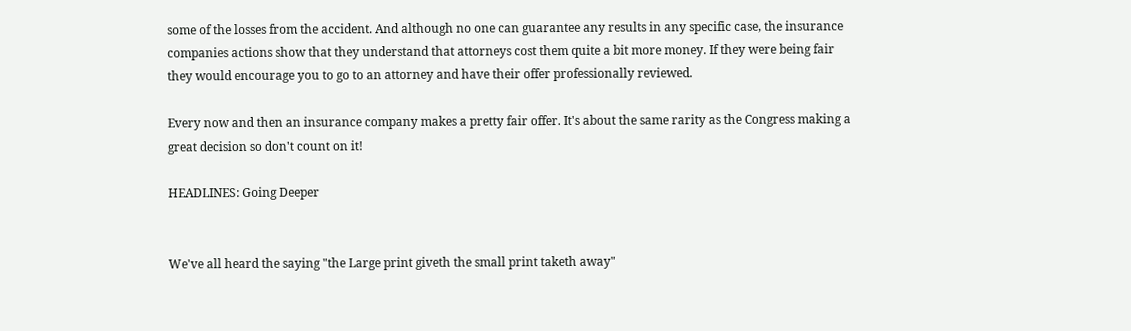some of the losses from the accident. And although no one can guarantee any results in any specific case, the insurance companies actions show that they understand that attorneys cost them quite a bit more money. If they were being fair they would encourage you to go to an attorney and have their offer professionally reviewed.

Every now and then an insurance company makes a pretty fair offer. It's about the same rarity as the Congress making a great decision so don't count on it!

HEADLINES: Going Deeper


We've all heard the saying "the Large print giveth the small print taketh away"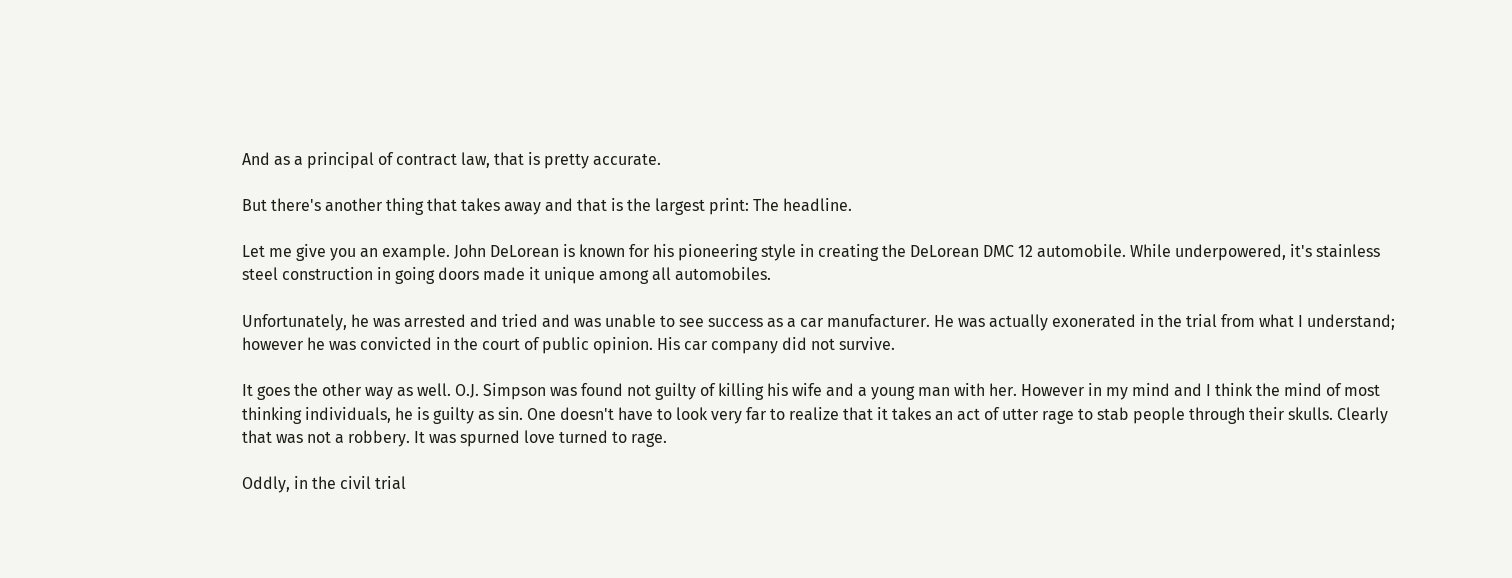And as a principal of contract law, that is pretty accurate.

But there's another thing that takes away and that is the largest print: The headline.

Let me give you an example. John DeLorean is known for his pioneering style in creating the DeLorean DMC 12 automobile. While underpowered, it's stainless steel construction in going doors made it unique among all automobiles.

Unfortunately, he was arrested and tried and was unable to see success as a car manufacturer. He was actually exonerated in the trial from what I understand; however he was convicted in the court of public opinion. His car company did not survive.

It goes the other way as well. O.J. Simpson was found not guilty of killing his wife and a young man with her. However in my mind and I think the mind of most thinking individuals, he is guilty as sin. One doesn't have to look very far to realize that it takes an act of utter rage to stab people through their skulls. Clearly that was not a robbery. It was spurned love turned to rage.

Oddly, in the civil trial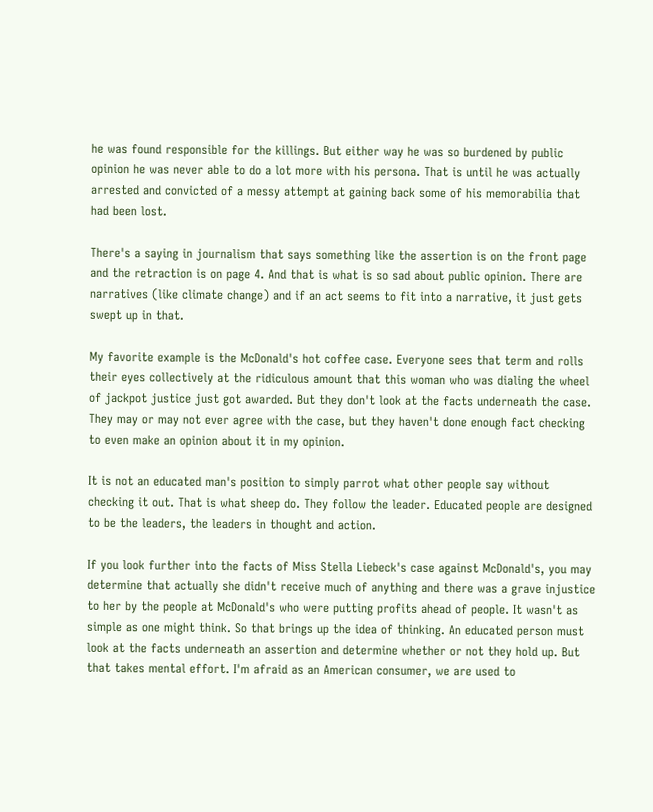he was found responsible for the killings. But either way he was so burdened by public opinion he was never able to do a lot more with his persona. That is until he was actually arrested and convicted of a messy attempt at gaining back some of his memorabilia that had been lost.

There's a saying in journalism that says something like the assertion is on the front page and the retraction is on page 4. And that is what is so sad about public opinion. There are narratives (like climate change) and if an act seems to fit into a narrative, it just gets swept up in that.

My favorite example is the McDonald's hot coffee case. Everyone sees that term and rolls their eyes collectively at the ridiculous amount that this woman who was dialing the wheel of jackpot justice just got awarded. But they don't look at the facts underneath the case. They may or may not ever agree with the case, but they haven't done enough fact checking to even make an opinion about it in my opinion.

It is not an educated man's position to simply parrot what other people say without checking it out. That is what sheep do. They follow the leader. Educated people are designed to be the leaders, the leaders in thought and action.

If you look further into the facts of Miss Stella Liebeck's case against McDonald's, you may determine that actually she didn't receive much of anything and there was a grave injustice to her by the people at McDonald's who were putting profits ahead of people. It wasn't as simple as one might think. So that brings up the idea of thinking. An educated person must look at the facts underneath an assertion and determine whether or not they hold up. But that takes mental effort. I'm afraid as an American consumer, we are used to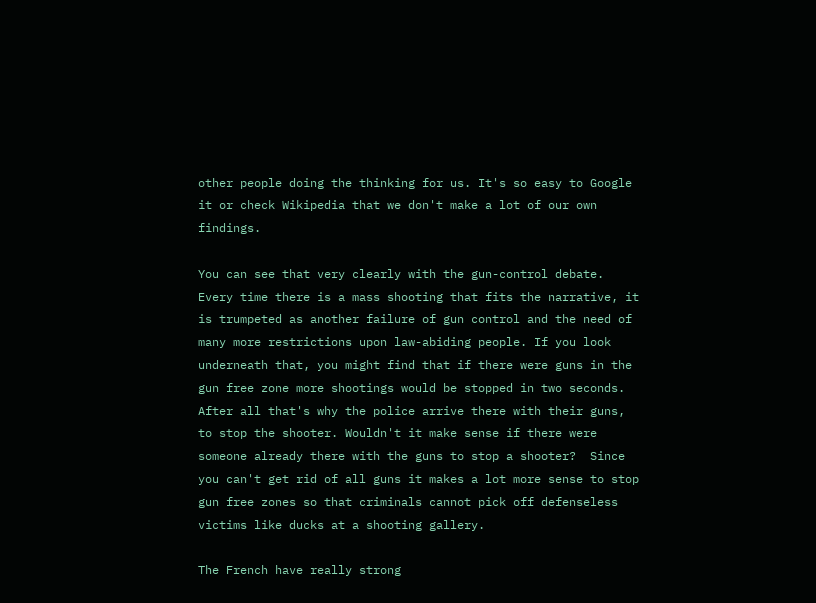other people doing the thinking for us. It's so easy to Google it or check Wikipedia that we don't make a lot of our own findings.

You can see that very clearly with the gun-control debate. Every time there is a mass shooting that fits the narrative, it is trumpeted as another failure of gun control and the need of many more restrictions upon law-abiding people. If you look underneath that, you might find that if there were guns in the gun free zone more shootings would be stopped in two seconds. After all that's why the police arrive there with their guns, to stop the shooter. Wouldn't it make sense if there were someone already there with the guns to stop a shooter?  Since you can't get rid of all guns it makes a lot more sense to stop gun free zones so that criminals cannot pick off defenseless victims like ducks at a shooting gallery.

The French have really strong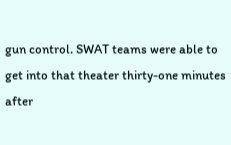gun control. SWAT teams were able to get into that theater thirty-one minutes after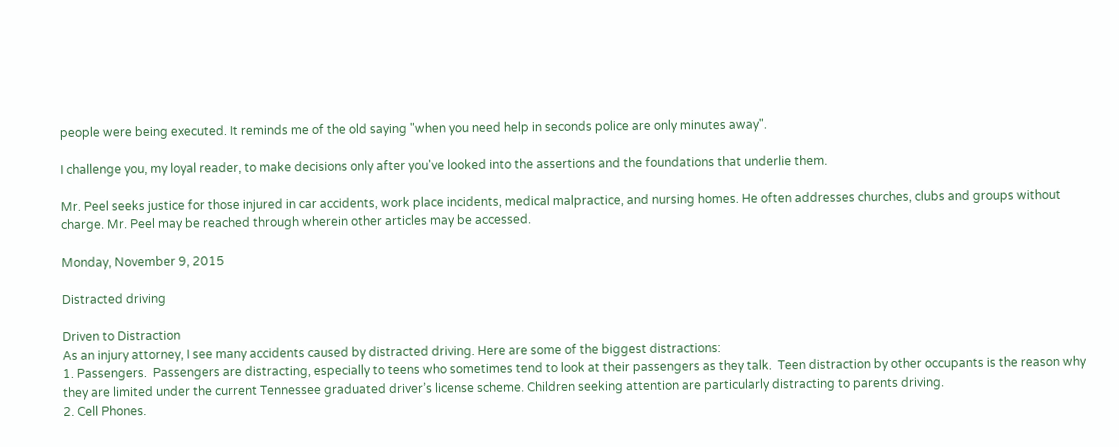people were being executed. It reminds me of the old saying "when you need help in seconds police are only minutes away".

I challenge you, my loyal reader, to make decisions only after you've looked into the assertions and the foundations that underlie them.

Mr. Peel seeks justice for those injured in car accidents, work place incidents, medical malpractice, and nursing homes. He often addresses churches, clubs and groups without charge. Mr. Peel may be reached through wherein other articles may be accessed.

Monday, November 9, 2015

Distracted driving

Driven to Distraction
As an injury attorney, I see many accidents caused by distracted driving. Here are some of the biggest distractions:
1. Passengers.  Passengers are distracting, especially to teens who sometimes tend to look at their passengers as they talk.  Teen distraction by other occupants is the reason why they are limited under the current Tennessee graduated driver’s license scheme. Children seeking attention are particularly distracting to parents driving.
2. Cell Phones.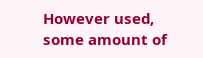However used, some amount of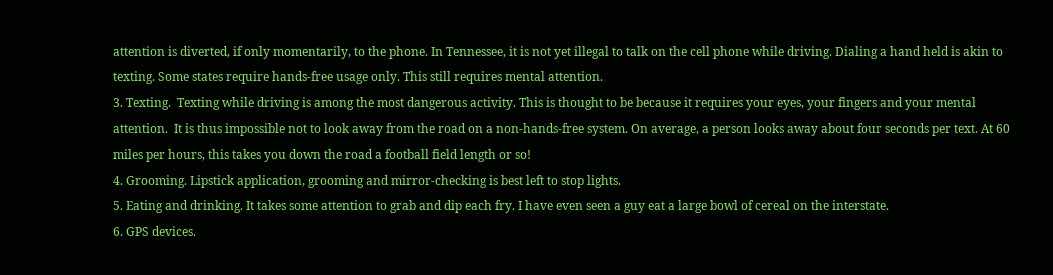attention is diverted, if only momentarily, to the phone. In Tennessee, it is not yet illegal to talk on the cell phone while driving. Dialing a hand held is akin to texting. Some states require hands-free usage only. This still requires mental attention.
3. Texting.  Texting while driving is among the most dangerous activity. This is thought to be because it requires your eyes, your fingers and your mental attention.  It is thus impossible not to look away from the road on a non-hands-free system. On average, a person looks away about four seconds per text. At 60 miles per hours, this takes you down the road a football field length or so!
4. Grooming. Lipstick application, grooming and mirror-checking is best left to stop lights.
5. Eating and drinking. It takes some attention to grab and dip each fry. I have even seen a guy eat a large bowl of cereal on the interstate.
6. GPS devices.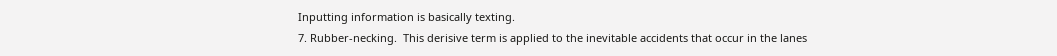Inputting information is basically texting.
7. Rubber-necking.  This derisive term is applied to the inevitable accidents that occur in the lanes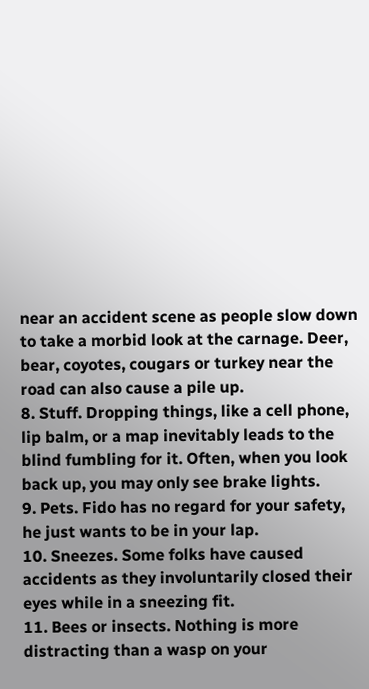near an accident scene as people slow down to take a morbid look at the carnage. Deer, bear, coyotes, cougars or turkey near the road can also cause a pile up.
8. Stuff. Dropping things, like a cell phone, lip balm, or a map inevitably leads to the blind fumbling for it. Often, when you look back up, you may only see brake lights.
9. Pets. Fido has no regard for your safety, he just wants to be in your lap.
10. Sneezes. Some folks have caused accidents as they involuntarily closed their eyes while in a sneezing fit.
11. Bees or insects. Nothing is more distracting than a wasp on your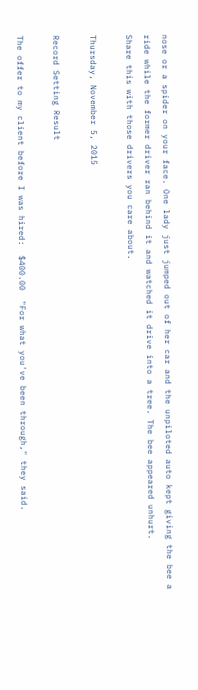nose or a spider on your face. One lady just jumped out of her car and the unpiloted auto kept giving the bee a ride while the former driver ran behind it and watched it drive into a tree. The bee appeared unhurt.
Share this with those drivers you care about.

Thursday, November 5, 2015

Record Setting Result

The offer to my client before I was hired:  $400.00  "For what you've been through," they said.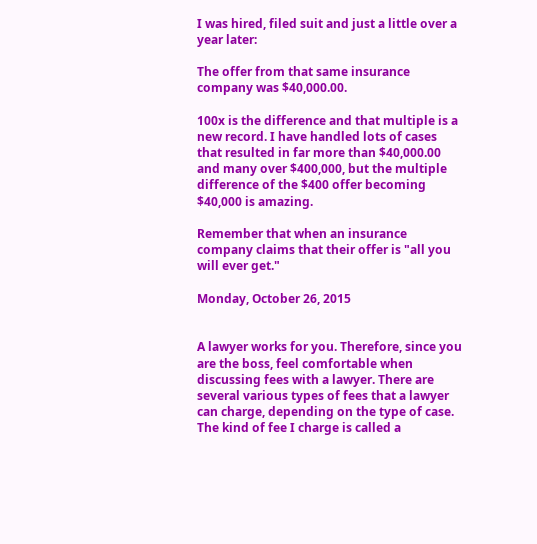I was hired, filed suit and just a little over a year later:

The offer from that same insurance company was $40,000.00.

100x is the difference and that multiple is a new record. I have handled lots of cases that resulted in far more than $40,000.00 and many over $400,000, but the multiple difference of the $400 offer becoming $40,000 is amazing.

Remember that when an insurance company claims that their offer is "all you will ever get."

Monday, October 26, 2015


A lawyer works for you. Therefore, since you are the boss, feel comfortable when discussing fees with a lawyer. There are several various types of fees that a lawyer can charge, depending on the type of case.
The kind of fee I charge is called a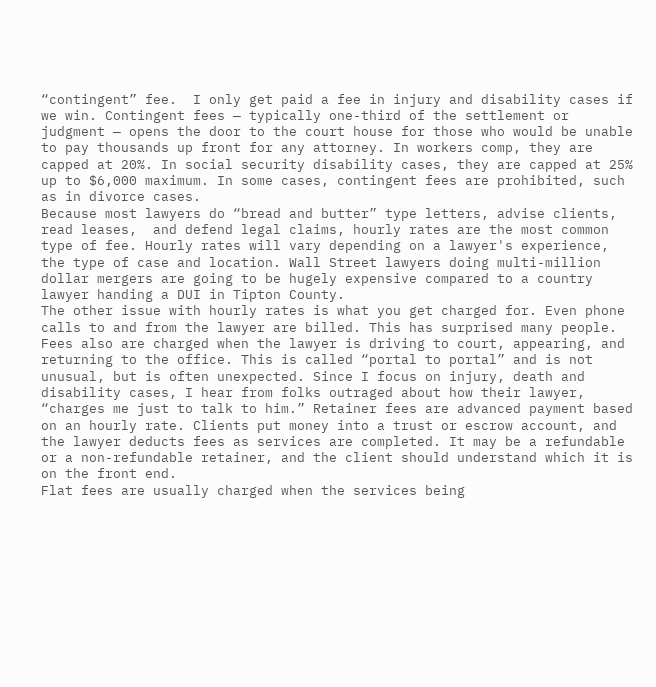“contingent” fee.  I only get paid a fee in injury and disability cases if we win. Contingent fees — typically one-third of the settlement or judgment — opens the door to the court house for those who would be unable to pay thousands up front for any attorney. In workers comp, they are capped at 20%. In social security disability cases, they are capped at 25% up to $6,000 maximum. In some cases, contingent fees are prohibited, such as in divorce cases.
Because most lawyers do “bread and butter” type letters, advise clients, read leases,  and defend legal claims, hourly rates are the most common type of fee. Hourly rates will vary depending on a lawyer's experience, the type of case and location. Wall Street lawyers doing multi-million dollar mergers are going to be hugely expensive compared to a country lawyer handing a DUI in Tipton County.
The other issue with hourly rates is what you get charged for. Even phone calls to and from the lawyer are billed. This has surprised many people. Fees also are charged when the lawyer is driving to court, appearing, and returning to the office. This is called “portal to portal” and is not unusual, but is often unexpected. Since I focus on injury, death and disability cases, I hear from folks outraged about how their lawyer, “charges me just to talk to him.” Retainer fees are advanced payment based on an hourly rate. Clients put money into a trust or escrow account, and the lawyer deducts fees as services are completed. It may be a refundable or a non-refundable retainer, and the client should understand which it is on the front end.
Flat fees are usually charged when the services being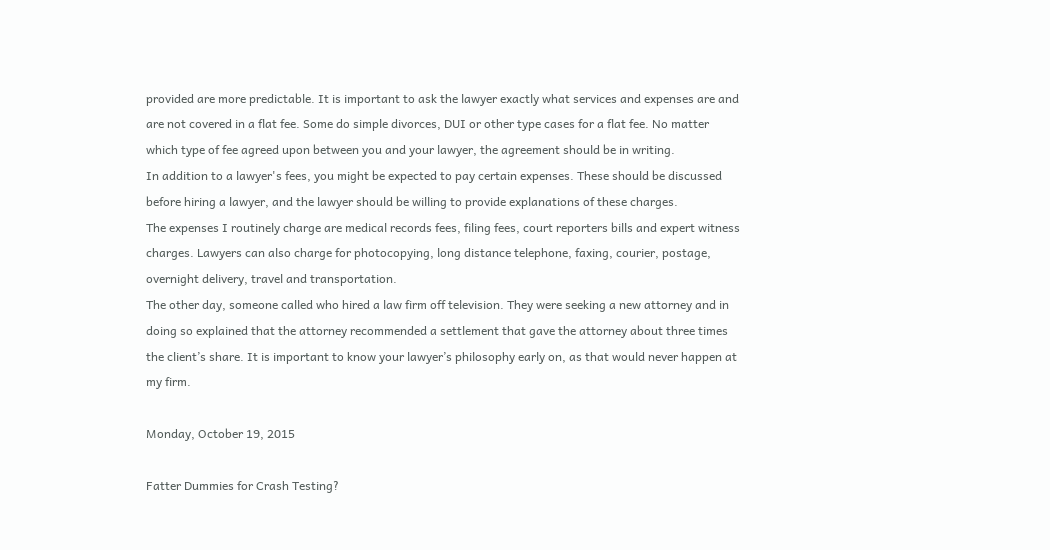provided are more predictable. It is important to ask the lawyer exactly what services and expenses are and are not covered in a flat fee. Some do simple divorces, DUI or other type cases for a flat fee. No matter which type of fee agreed upon between you and your lawyer, the agreement should be in writing.
In addition to a lawyer's fees, you might be expected to pay certain expenses. These should be discussed before hiring a lawyer, and the lawyer should be willing to provide explanations of these charges.
The expenses I routinely charge are medical records fees, filing fees, court reporters bills and expert witness charges. Lawyers can also charge for photocopying, long distance telephone, faxing, courier, postage, overnight delivery, travel and transportation.
The other day, someone called who hired a law firm off television. They were seeking a new attorney and in doing so explained that the attorney recommended a settlement that gave the attorney about three times the client’s share. It is important to know your lawyer’s philosophy early on, as that would never happen at my firm.

Monday, October 19, 2015

Fatter Dummies for Crash Testing?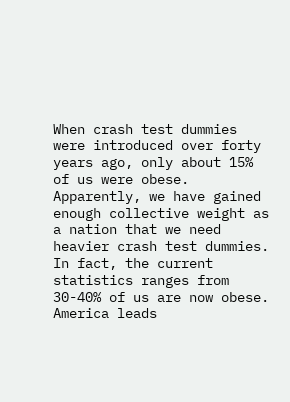When crash test dummies were introduced over forty years ago, only about 15% of us were obese. Apparently, we have gained enough collective weight as a nation that we need heavier crash test dummies. In fact, the current statistics ranges from 30-40% of us are now obese. America leads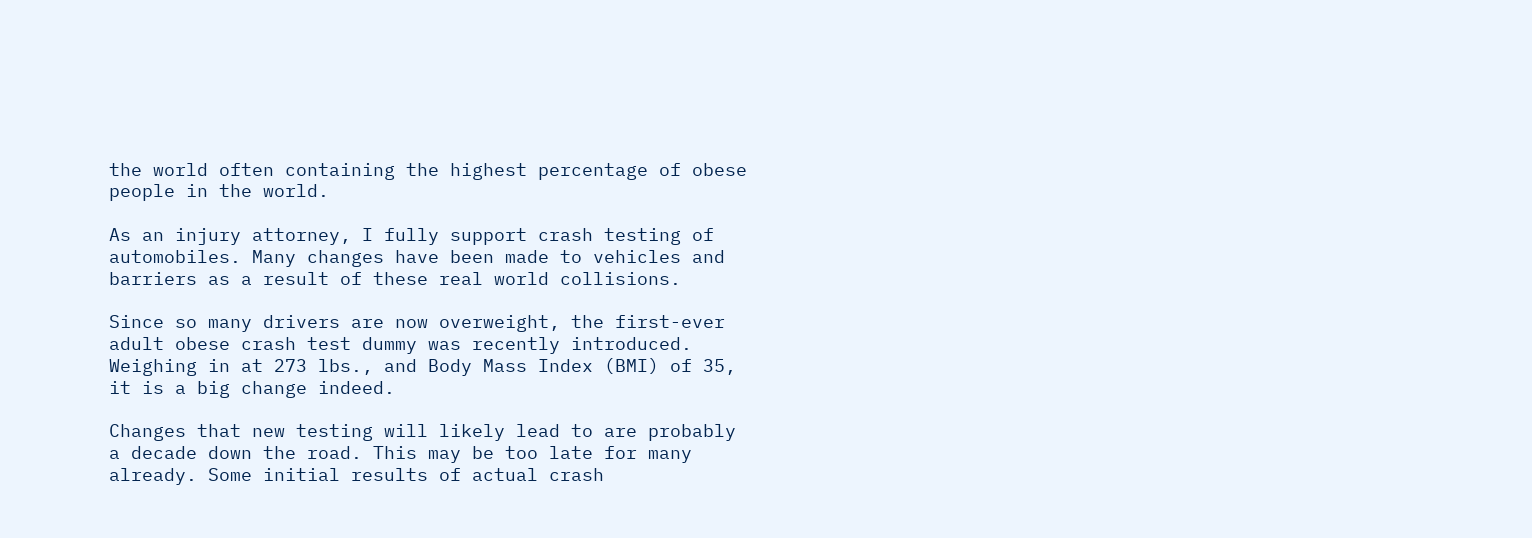the world often containing the highest percentage of obese people in the world.

As an injury attorney, I fully support crash testing of automobiles. Many changes have been made to vehicles and barriers as a result of these real world collisions.

Since so many drivers are now overweight, the first-ever adult obese crash test dummy was recently introduced. Weighing in at 273 lbs., and Body Mass Index (BMI) of 35, it is a big change indeed.

Changes that new testing will likely lead to are probably a decade down the road. This may be too late for many already. Some initial results of actual crash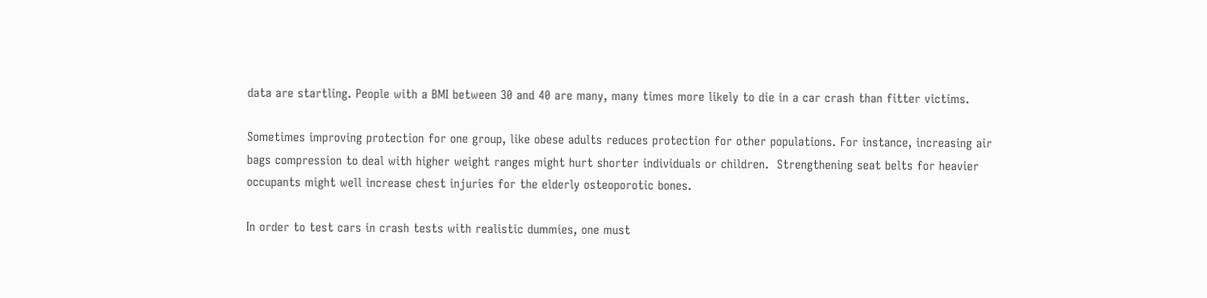data are startling. People with a BMI between 30 and 40 are many, many times more likely to die in a car crash than fitter victims.

Sometimes improving protection for one group, like obese adults reduces protection for other populations. For instance, increasing air bags compression to deal with higher weight ranges might hurt shorter individuals or children.  Strengthening seat belts for heavier occupants might well increase chest injuries for the elderly osteoporotic bones.

In order to test cars in crash tests with realistic dummies, one must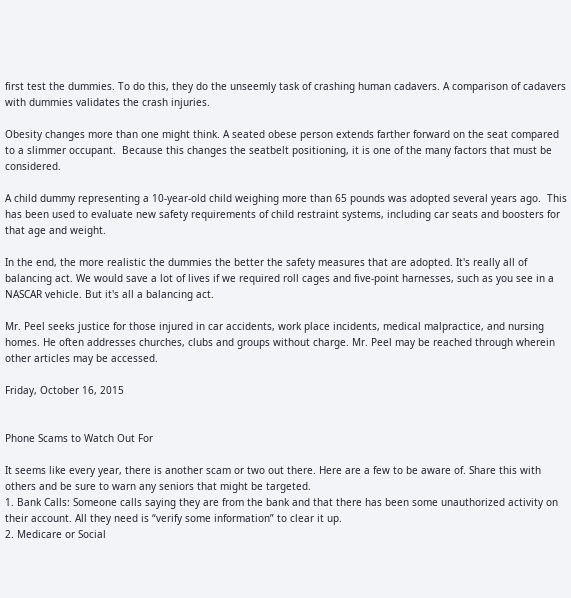first test the dummies. To do this, they do the unseemly task of crashing human cadavers. A comparison of cadavers with dummies validates the crash injuries.

Obesity changes more than one might think. A seated obese person extends farther forward on the seat compared to a slimmer occupant.  Because this changes the seatbelt positioning, it is one of the many factors that must be considered.

A child dummy representing a 10-year-old child weighing more than 65 pounds was adopted several years ago.  This has been used to evaluate new safety requirements of child restraint systems, including car seats and boosters for that age and weight.

In the end, the more realistic the dummies the better the safety measures that are adopted. It's really all of balancing act. We would save a lot of lives if we required roll cages and five-point harnesses, such as you see in a NASCAR vehicle. But it's all a balancing act.

Mr. Peel seeks justice for those injured in car accidents, work place incidents, medical malpractice, and nursing homes. He often addresses churches, clubs and groups without charge. Mr. Peel may be reached through wherein other articles may be accessed.

Friday, October 16, 2015


Phone Scams to Watch Out For

It seems like every year, there is another scam or two out there. Here are a few to be aware of. Share this with others and be sure to warn any seniors that might be targeted.
1. Bank Calls: Someone calls saying they are from the bank and that there has been some unauthorized activity on their account. All they need is “verify some information” to clear it up.
2. Medicare or Social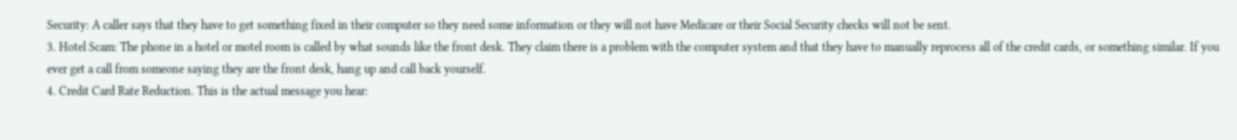Security: A caller says that they have to get something fixed in their computer so they need some information or they will not have Medicare or their Social Security checks will not be sent.
3. Hotel Scam: The phone in a hotel or motel room is called by what sounds like the front desk. They claim there is a problem with the computer system and that they have to manually reprocess all of the credit cards, or something similar. If you ever get a call from someone saying they are the front desk, hang up and call back yourself.
4. Credit Card Rate Reduction. This is the actual message you hear: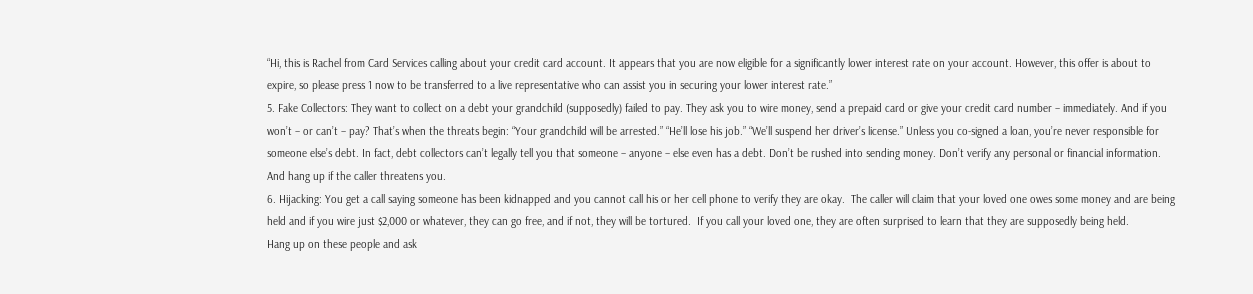“Hi, this is Rachel from Card Services calling about your credit card account. It appears that you are now eligible for a significantly lower interest rate on your account. However, this offer is about to expire, so please press 1 now to be transferred to a live representative who can assist you in securing your lower interest rate.”
5. Fake Collectors: They want to collect on a debt your grandchild (supposedly) failed to pay. They ask you to wire money, send a prepaid card or give your credit card number – immediately. And if you won’t – or can’t – pay? That’s when the threats begin: “Your grandchild will be arrested.” “He’ll lose his job.” “We’ll suspend her driver’s license.” Unless you co-signed a loan, you’re never responsible for someone else’s debt. In fact, debt collectors can’t legally tell you that someone – anyone – else even has a debt. Don’t be rushed into sending money. Don’t verify any personal or financial information. And hang up if the caller threatens you.
6. Hijacking: You get a call saying someone has been kidnapped and you cannot call his or her cell phone to verify they are okay.  The caller will claim that your loved one owes some money and are being held and if you wire just $2,000 or whatever, they can go free, and if not, they will be tortured.  If you call your loved one, they are often surprised to learn that they are supposedly being held.
Hang up on these people and ask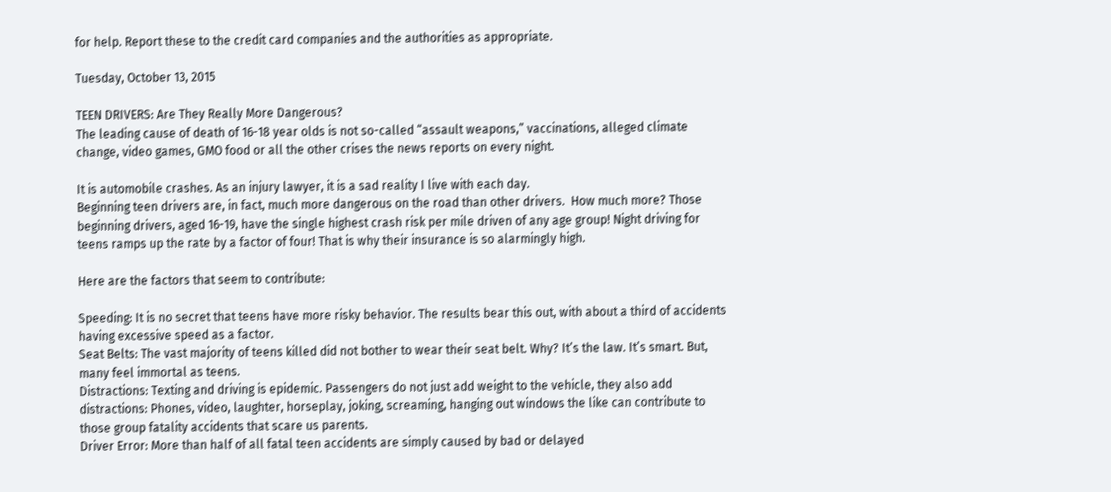for help. Report these to the credit card companies and the authorities as appropriate.

Tuesday, October 13, 2015

TEEN DRIVERS: Are They Really More Dangerous?
The leading cause of death of 16-18 year olds is not so-called “assault weapons,” vaccinations, alleged climate change, video games, GMO food or all the other crises the news reports on every night.

It is automobile crashes. As an injury lawyer, it is a sad reality I live with each day.
Beginning teen drivers are, in fact, much more dangerous on the road than other drivers.  How much more? Those beginning drivers, aged 16-19, have the single highest crash risk per mile driven of any age group! Night driving for teens ramps up the rate by a factor of four! That is why their insurance is so alarmingly high.

Here are the factors that seem to contribute:

Speeding: It is no secret that teens have more risky behavior. The results bear this out, with about a third of accidents having excessive speed as a factor.
Seat Belts: The vast majority of teens killed did not bother to wear their seat belt. Why? It’s the law. It’s smart. But, many feel immortal as teens.
Distractions: Texting and driving is epidemic. Passengers do not just add weight to the vehicle, they also add distractions: Phones, video, laughter, horseplay, joking, screaming, hanging out windows the like can contribute to those group fatality accidents that scare us parents.
Driver Error: More than half of all fatal teen accidents are simply caused by bad or delayed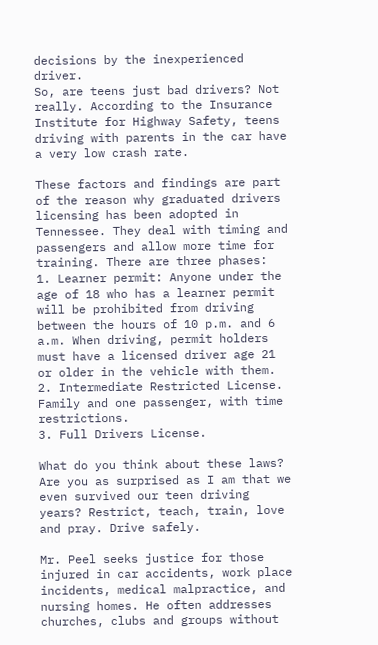decisions by the inexperienced driver.
So, are teens just bad drivers? Not really. According to the Insurance Institute for Highway Safety, teens driving with parents in the car have a very low crash rate.

These factors and findings are part of the reason why graduated drivers licensing has been adopted in Tennessee. They deal with timing and passengers and allow more time for training. There are three phases:
1. Learner permit: Anyone under the age of 18 who has a learner permit will be prohibited from driving between the hours of 10 p.m. and 6 a.m. When driving, permit holders must have a licensed driver age 21 or older in the vehicle with them.
2. Intermediate Restricted License. Family and one passenger, with time restrictions.
3. Full Drivers License.

What do you think about these laws? Are you as surprised as I am that we even survived our teen driving years? Restrict, teach, train, love and pray. Drive safely.

Mr. Peel seeks justice for those injured in car accidents, work place incidents, medical malpractice, and nursing homes. He often addresses churches, clubs and groups without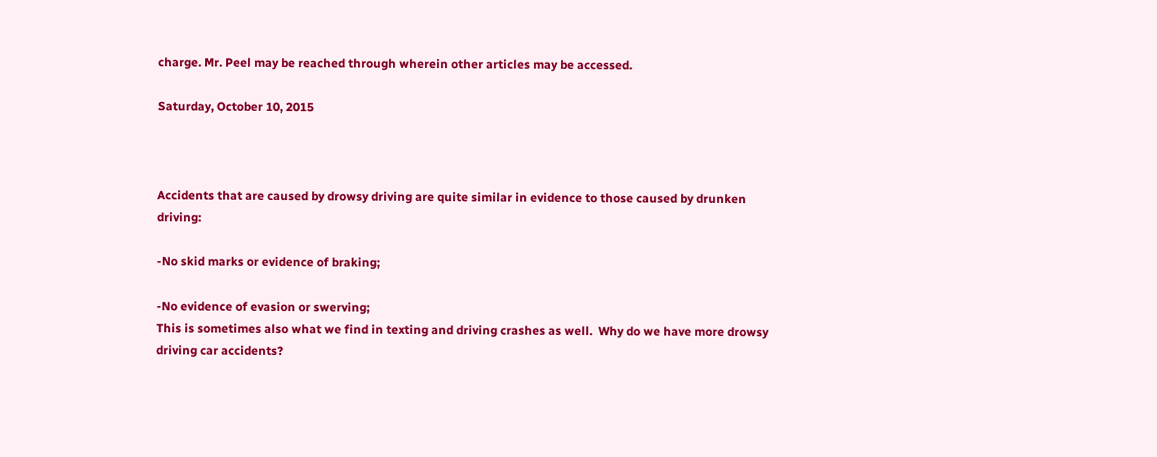charge. Mr. Peel may be reached through wherein other articles may be accessed.

Saturday, October 10, 2015



Accidents that are caused by drowsy driving are quite similar in evidence to those caused by drunken driving:

-No skid marks or evidence of braking;

-No evidence of evasion or swerving;
This is sometimes also what we find in texting and driving crashes as well.  Why do we have more drowsy driving car accidents?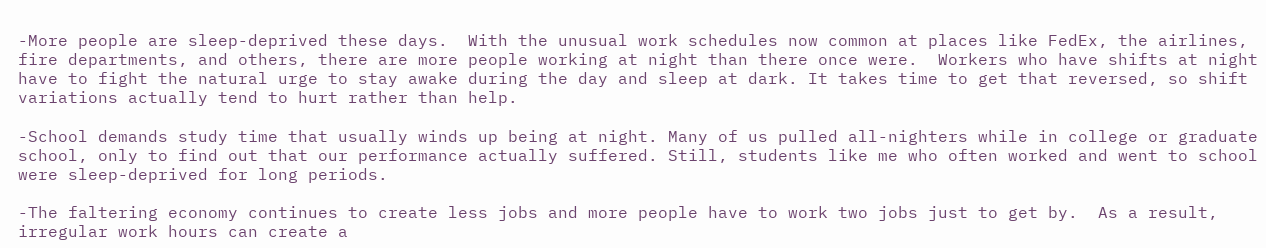-More people are sleep-deprived these days.  With the unusual work schedules now common at places like FedEx, the airlines, fire departments, and others, there are more people working at night than there once were.  Workers who have shifts at night have to fight the natural urge to stay awake during the day and sleep at dark. It takes time to get that reversed, so shift variations actually tend to hurt rather than help.

-School demands study time that usually winds up being at night. Many of us pulled all-nighters while in college or graduate school, only to find out that our performance actually suffered. Still, students like me who often worked and went to school were sleep-deprived for long periods.

-The faltering economy continues to create less jobs and more people have to work two jobs just to get by.  As a result, irregular work hours can create a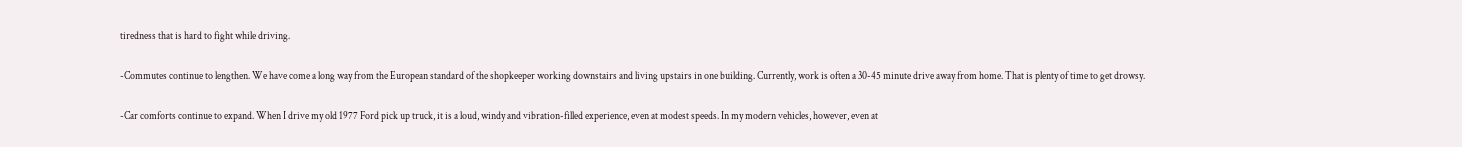tiredness that is hard to fight while driving.

-Commutes continue to lengthen. We have come a long way from the European standard of the shopkeeper working downstairs and living upstairs in one building. Currently, work is often a 30-45 minute drive away from home. That is plenty of time to get drowsy.

-Car comforts continue to expand. When I drive my old 1977 Ford pick up truck, it is a loud, windy and vibration-filled experience, even at modest speeds. In my modern vehicles, however, even at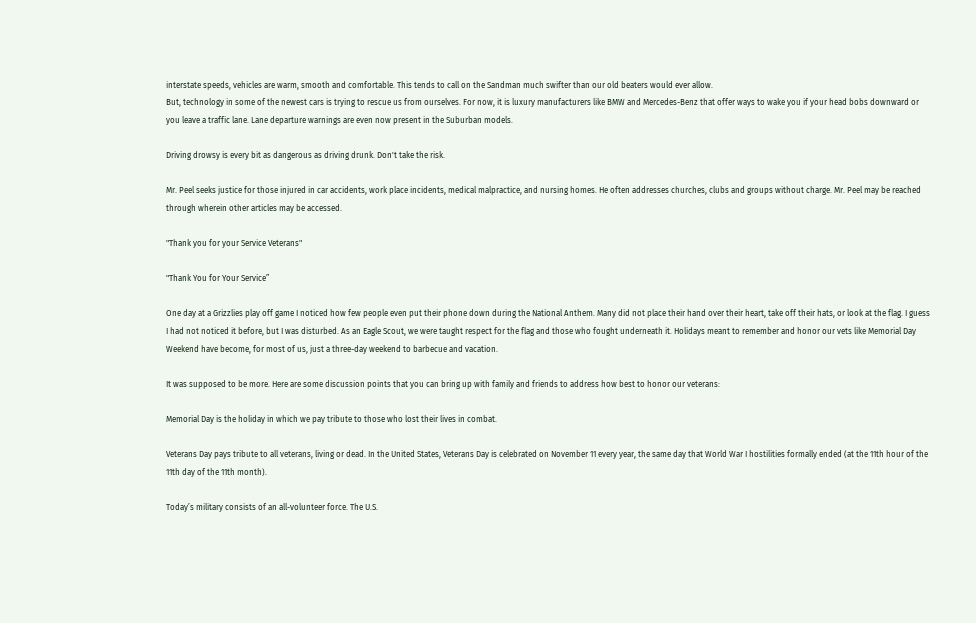interstate speeds, vehicles are warm, smooth and comfortable. This tends to call on the Sandman much swifter than our old beaters would ever allow.
But, technology in some of the newest cars is trying to rescue us from ourselves. For now, it is luxury manufacturers like BMW and Mercedes-Benz that offer ways to wake you if your head bobs downward or you leave a traffic lane. Lane departure warnings are even now present in the Suburban models.

Driving drowsy is every bit as dangerous as driving drunk. Don't take the risk.

Mr. Peel seeks justice for those injured in car accidents, work place incidents, medical malpractice, and nursing homes. He often addresses churches, clubs and groups without charge. Mr. Peel may be reached through wherein other articles may be accessed.

"Thank you for your Service Veterans"

"Thank You for Your Service”

One day at a Grizzlies play off game I noticed how few people even put their phone down during the National Anthem. Many did not place their hand over their heart, take off their hats, or look at the flag. I guess I had not noticed it before, but I was disturbed. As an Eagle Scout, we were taught respect for the flag and those who fought underneath it. Holidays meant to remember and honor our vets like Memorial Day Weekend have become, for most of us, just a three-day weekend to barbecue and vacation.

It was supposed to be more. Here are some discussion points that you can bring up with family and friends to address how best to honor our veterans:

Memorial Day is the holiday in which we pay tribute to those who lost their lives in combat.

Veterans Day pays tribute to all veterans, living or dead. In the United States, Veterans Day is celebrated on November 11 every year, the same day that World War I hostilities formally ended (at the 11th hour of the 11th day of the 11th month).

Today’s military consists of an all-volunteer force. The U.S.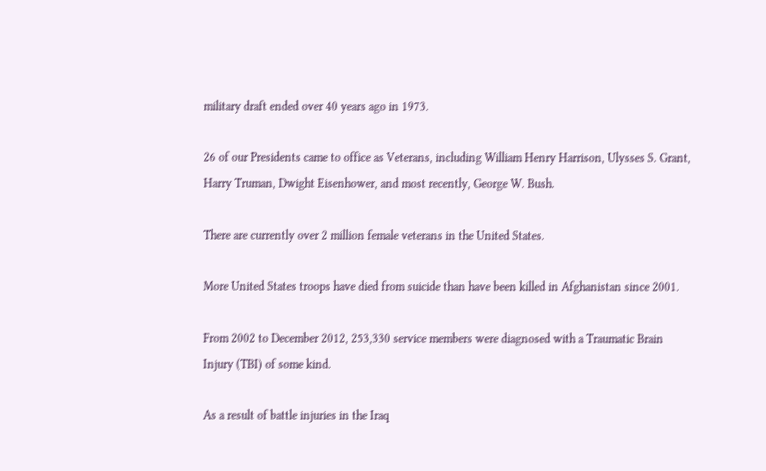military draft ended over 40 years ago in 1973.

26 of our Presidents came to office as Veterans, including William Henry Harrison, Ulysses S. Grant, Harry Truman, Dwight Eisenhower, and most recently, George W. Bush.

There are currently over 2 million female veterans in the United States.

More United States troops have died from suicide than have been killed in Afghanistan since 2001.

From 2002 to December 2012, 253,330 service members were diagnosed with a Traumatic Brain Injury (TBI) of some kind.

As a result of battle injuries in the Iraq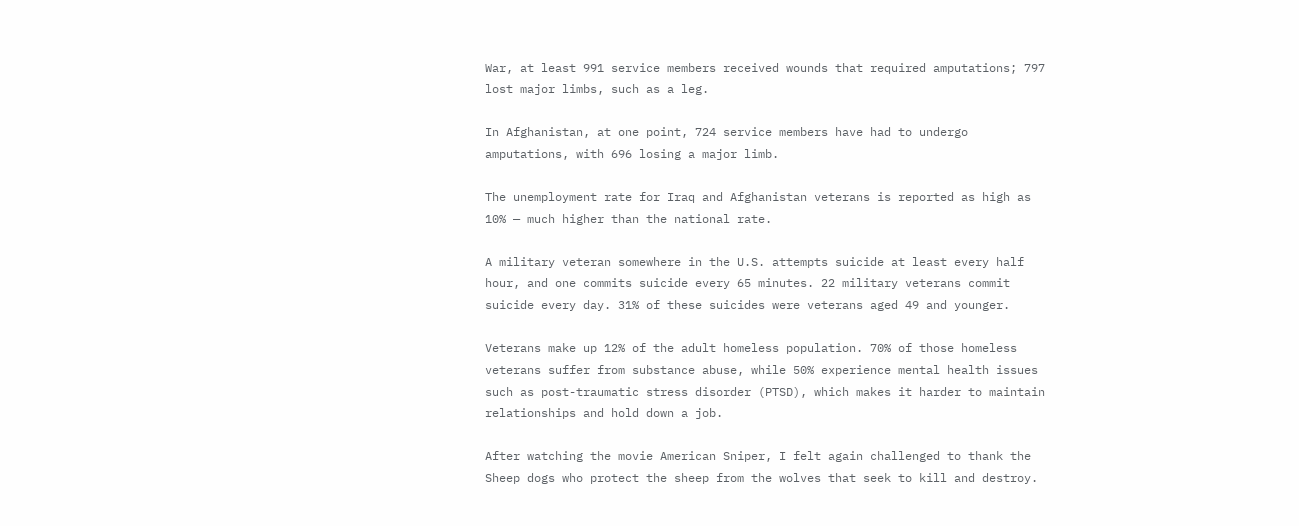War, at least 991 service members received wounds that required amputations; 797 lost major limbs, such as a leg.

In Afghanistan, at one point, 724 service members have had to undergo amputations, with 696 losing a major limb.

The unemployment rate for Iraq and Afghanistan veterans is reported as high as 10% — much higher than the national rate.

A military veteran somewhere in the U.S. attempts suicide at least every half hour, and one commits suicide every 65 minutes. 22 military veterans commit suicide every day. 31% of these suicides were veterans aged 49 and younger.

Veterans make up 12% of the adult homeless population. 70% of those homeless veterans suffer from substance abuse, while 50% experience mental health issues such as post-traumatic stress disorder (PTSD), which makes it harder to maintain relationships and hold down a job.

After watching the movie American Sniper, I felt again challenged to thank the Sheep dogs who protect the sheep from the wolves that seek to kill and destroy.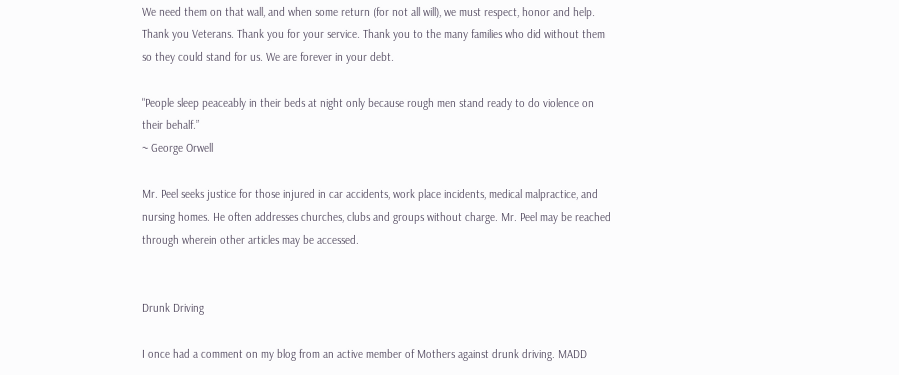We need them on that wall, and when some return (for not all will), we must respect, honor and help. Thank you Veterans. Thank you for your service. Thank you to the many families who did without them so they could stand for us. We are forever in your debt.

"People sleep peaceably in their beds at night only because rough men stand ready to do violence on their behalf.”
~ George Orwell

Mr. Peel seeks justice for those injured in car accidents, work place incidents, medical malpractice, and nursing homes. He often addresses churches, clubs and groups without charge. Mr. Peel may be reached through wherein other articles may be accessed.


Drunk Driving

I once had a comment on my blog from an active member of Mothers against drunk driving. MADD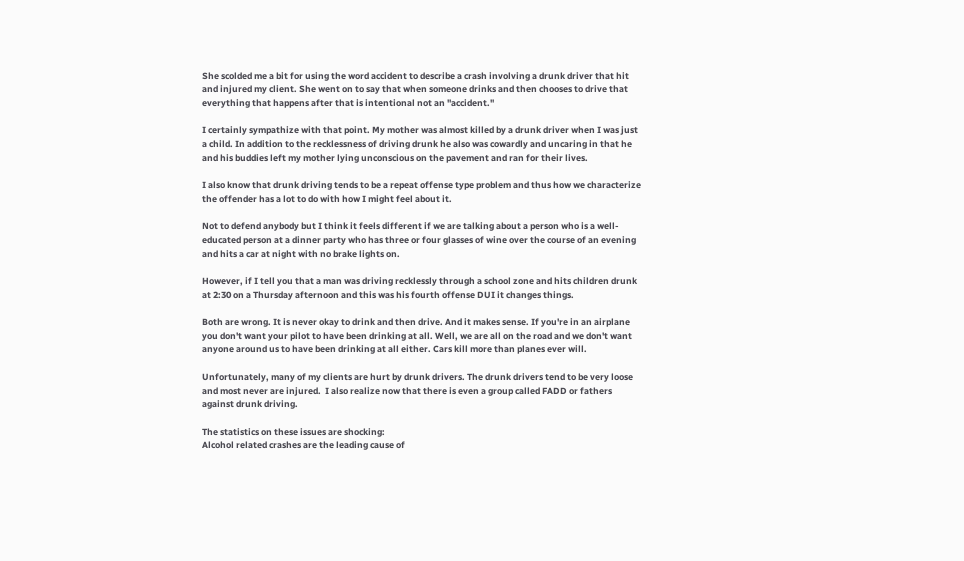She scolded me a bit for using the word accident to describe a crash involving a drunk driver that hit and injured my client. She went on to say that when someone drinks and then chooses to drive that everything that happens after that is intentional not an "accident."

I certainly sympathize with that point. My mother was almost killed by a drunk driver when I was just a child. In addition to the recklessness of driving drunk he also was cowardly and uncaring in that he and his buddies left my mother lying unconscious on the pavement and ran for their lives.

I also know that drunk driving tends to be a repeat offense type problem and thus how we characterize the offender has a lot to do with how I might feel about it.

Not to defend anybody but I think it feels different if we are talking about a person who is a well-educated person at a dinner party who has three or four glasses of wine over the course of an evening and hits a car at night with no brake lights on.

However, if I tell you that a man was driving recklessly through a school zone and hits children drunk at 2:30 on a Thursday afternoon and this was his fourth offense DUI it changes things.

Both are wrong. It is never okay to drink and then drive. And it makes sense. If you're in an airplane you don't want your pilot to have been drinking at all. Well, we are all on the road and we don't want anyone around us to have been drinking at all either. Cars kill more than planes ever will.

Unfortunately, many of my clients are hurt by drunk drivers. The drunk drivers tend to be very loose and most never are injured.  I also realize now that there is even a group called FADD or fathers against drunk driving.

The statistics on these issues are shocking:
Alcohol related crashes are the leading cause of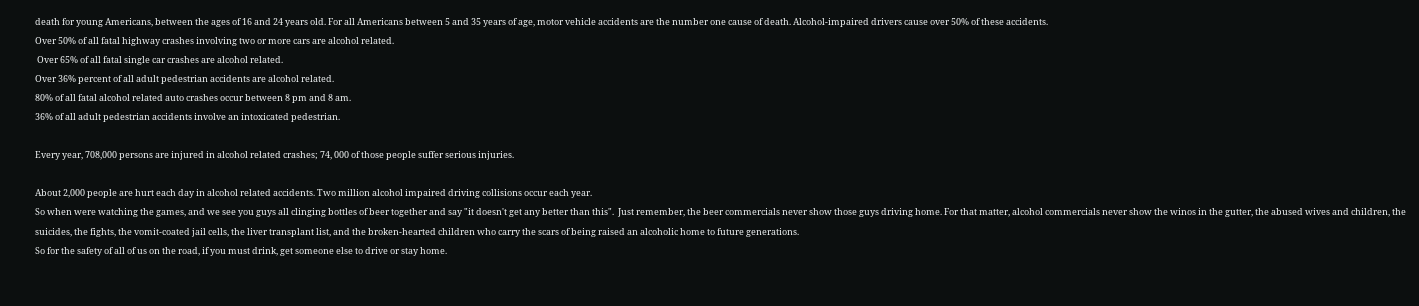death for young Americans, between the ages of 16 and 24 years old. For all Americans between 5 and 35 years of age, motor vehicle accidents are the number one cause of death. Alcohol-impaired drivers cause over 50% of these accidents.
Over 50% of all fatal highway crashes involving two or more cars are alcohol related.
 Over 65% of all fatal single car crashes are alcohol related.
Over 36% percent of all adult pedestrian accidents are alcohol related.
80% of all fatal alcohol related auto crashes occur between 8 pm and 8 am.
36% of all adult pedestrian accidents involve an intoxicated pedestrian.

Every year, 708,000 persons are injured in alcohol related crashes; 74, 000 of those people suffer serious injuries.

About 2,000 people are hurt each day in alcohol related accidents. Two million alcohol impaired driving collisions occur each year.
So when were watching the games, and we see you guys all clinging bottles of beer together and say "it doesn't get any better than this".  Just remember, the beer commercials never show those guys driving home. For that matter, alcohol commercials never show the winos in the gutter, the abused wives and children, the suicides, the fights, the vomit-coated jail cells, the liver transplant list, and the broken-hearted children who carry the scars of being raised an alcoholic home to future generations.
So for the safety of all of us on the road, if you must drink, get someone else to drive or stay home.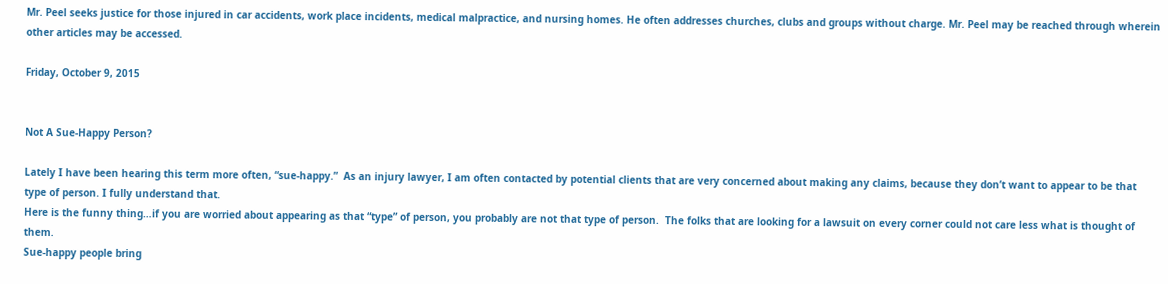Mr. Peel seeks justice for those injured in car accidents, work place incidents, medical malpractice, and nursing homes. He often addresses churches, clubs and groups without charge. Mr. Peel may be reached through wherein other articles may be accessed.

Friday, October 9, 2015


Not A Sue-Happy Person?

Lately I have been hearing this term more often, “sue-happy.”  As an injury lawyer, I am often contacted by potential clients that are very concerned about making any claims, because they don’t want to appear to be that type of person. I fully understand that.
Here is the funny thing…if you are worried about appearing as that “type” of person, you probably are not that type of person.  The folks that are looking for a lawsuit on every corner could not care less what is thought of them.
Sue-happy people bring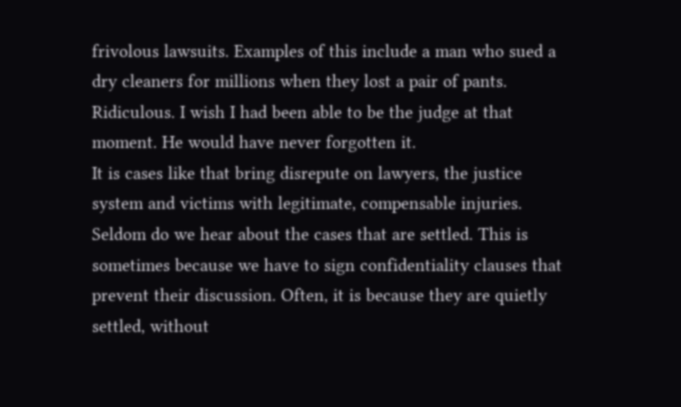frivolous lawsuits. Examples of this include a man who sued a dry cleaners for millions when they lost a pair of pants. Ridiculous. I wish I had been able to be the judge at that moment. He would have never forgotten it.
It is cases like that bring disrepute on lawyers, the justice system and victims with legitimate, compensable injuries.
Seldom do we hear about the cases that are settled. This is sometimes because we have to sign confidentiality clauses that prevent their discussion. Often, it is because they are quietly settled, without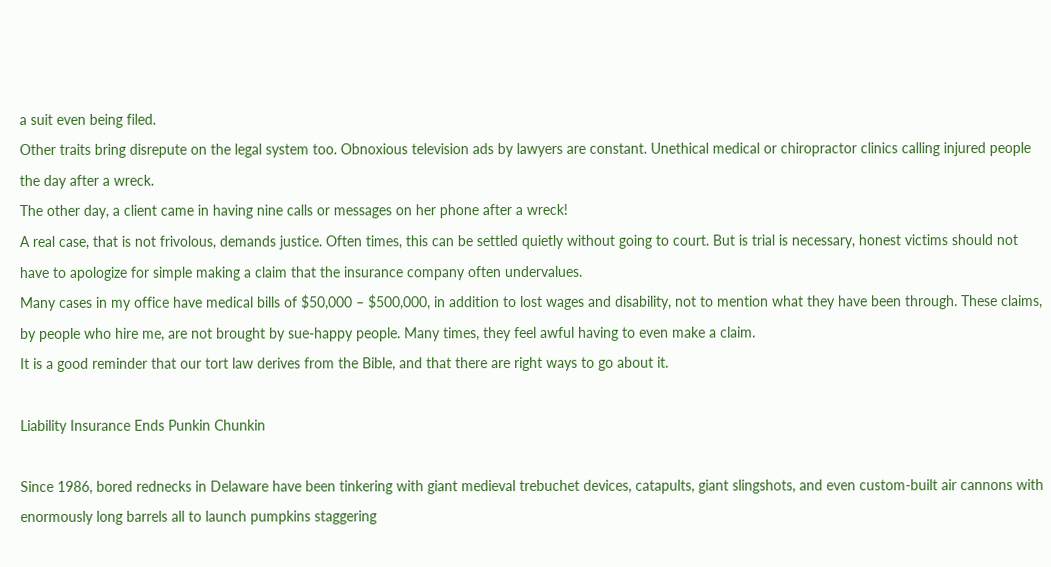a suit even being filed.
Other traits bring disrepute on the legal system too. Obnoxious television ads by lawyers are constant. Unethical medical or chiropractor clinics calling injured people the day after a wreck.
The other day, a client came in having nine calls or messages on her phone after a wreck!
A real case, that is not frivolous, demands justice. Often times, this can be settled quietly without going to court. But is trial is necessary, honest victims should not have to apologize for simple making a claim that the insurance company often undervalues.
Many cases in my office have medical bills of $50,000 – $500,000, in addition to lost wages and disability, not to mention what they have been through. These claims, by people who hire me, are not brought by sue-happy people. Many times, they feel awful having to even make a claim.
It is a good reminder that our tort law derives from the Bible, and that there are right ways to go about it.

Liability Insurance Ends Punkin Chunkin

Since 1986, bored rednecks in Delaware have been tinkering with giant medieval trebuchet devices, catapults, giant slingshots, and even custom-built air cannons with enormously long barrels all to launch pumpkins staggering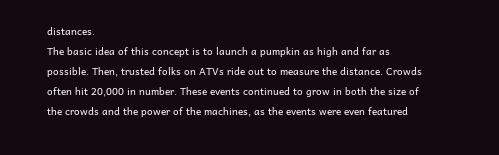distances.
The basic idea of this concept is to launch a pumpkin as high and far as possible. Then, trusted folks on ATVs ride out to measure the distance. Crowds often hit 20,000 in number. These events continued to grow in both the size of the crowds and the power of the machines, as the events were even featured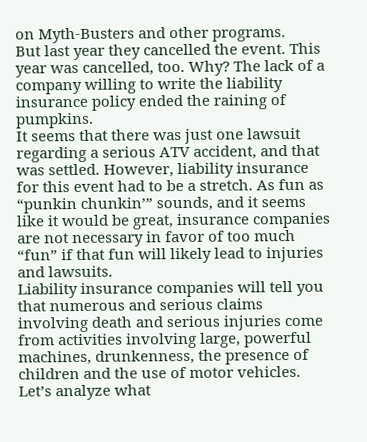on Myth-Busters and other programs.
But last year they cancelled the event. This year was cancelled, too. Why? The lack of a company willing to write the liability insurance policy ended the raining of pumpkins.
It seems that there was just one lawsuit regarding a serious ATV accident, and that was settled. However, liability insurance for this event had to be a stretch. As fun as “punkin chunkin’” sounds, and it seems like it would be great, insurance companies are not necessary in favor of too much “fun” if that fun will likely lead to injuries and lawsuits.
Liability insurance companies will tell you that numerous and serious claims involving death and serious injuries come from activities involving large, powerful machines, drunkenness, the presence of children and the use of motor vehicles.
Let’s analyze what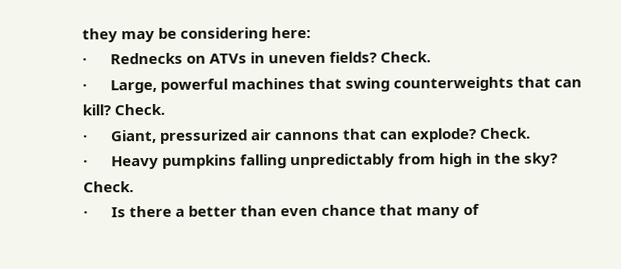they may be considering here:
·      Rednecks on ATVs in uneven fields? Check.
·      Large, powerful machines that swing counterweights that can kill? Check.
·      Giant, pressurized air cannons that can explode? Check.
·      Heavy pumpkins falling unpredictably from high in the sky? Check.
·      Is there a better than even chance that many of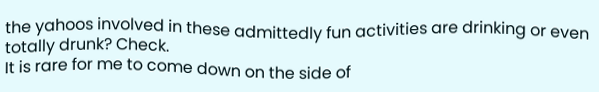the yahoos involved in these admittedly fun activities are drinking or even totally drunk? Check.
It is rare for me to come down on the side of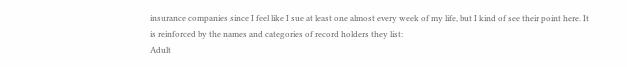insurance companies since I feel like I sue at least one almost every week of my life, but I kind of see their point here. It is reinforced by the names and categories of record holders they list:
Adult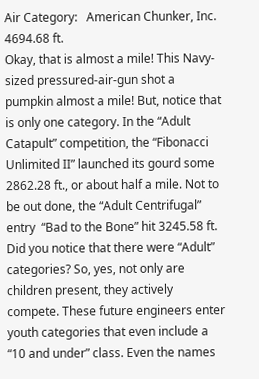Air Category:   American Chunker, Inc.       4694.68 ft.
Okay, that is almost a mile! This Navy-sized pressured-air-gun shot a pumpkin almost a mile! But, notice that is only one category. In the “Adult Catapult” competition, the “Fibonacci Unlimited II” launched its gourd some 2862.28 ft., or about half a mile. Not to be out done, the “Adult Centrifugal” entry  “Bad to the Bone” hit 3245.58 ft.
Did you notice that there were “Adult” categories? So, yes, not only are children present, they actively compete. These future engineers enter youth categories that even include a “10 and under” class. Even the names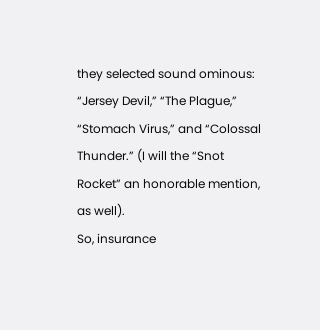they selected sound ominous: “Jersey Devil,” “The Plague,” “Stomach Virus,” and “Colossal Thunder.” (I will the “Snot Rocket” an honorable mention, as well).
So, insurance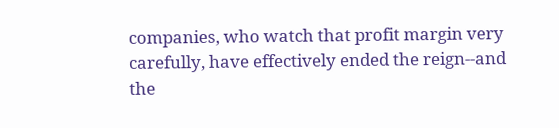companies, who watch that profit margin very carefully, have effectively ended the reign--and the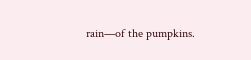rain—of the pumpkins.